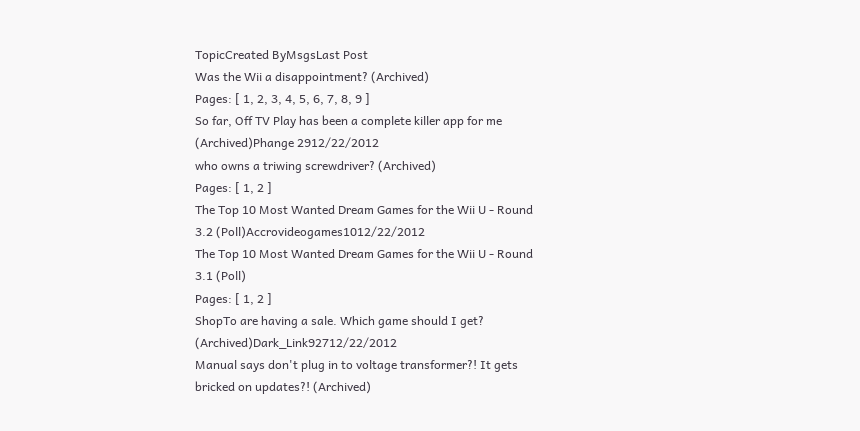TopicCreated ByMsgsLast Post
Was the Wii a disappointment? (Archived)
Pages: [ 1, 2, 3, 4, 5, 6, 7, 8, 9 ]
So far, Off TV Play has been a complete killer app for me (Archived)Phange 2912/22/2012
who owns a triwing screwdriver? (Archived)
Pages: [ 1, 2 ]
The Top 10 Most Wanted Dream Games for the Wii U - Round 3.2 (Poll)Accrovideogames1012/22/2012
The Top 10 Most Wanted Dream Games for the Wii U - Round 3.1 (Poll)
Pages: [ 1, 2 ]
ShopTo are having a sale. Which game should I get? (Archived)Dark_Link92712/22/2012
Manual says don't plug in to voltage transformer?! It gets bricked on updates?! (Archived)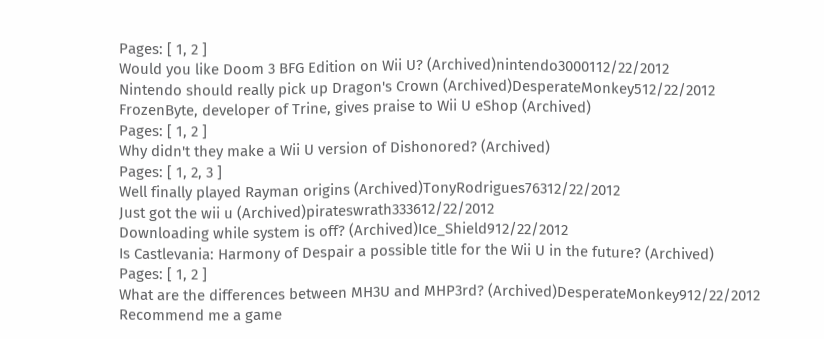Pages: [ 1, 2 ]
Would you like Doom 3 BFG Edition on Wii U? (Archived)nintendo3000112/22/2012
Nintendo should really pick up Dragon's Crown (Archived)DesperateMonkey512/22/2012
FrozenByte, developer of Trine, gives praise to Wii U eShop (Archived)
Pages: [ 1, 2 ]
Why didn't they make a Wii U version of Dishonored? (Archived)
Pages: [ 1, 2, 3 ]
Well finally played Rayman origins (Archived)TonyRodrigues76312/22/2012
Just got the wii u (Archived)pirateswrath333612/22/2012
Downloading while system is off? (Archived)Ice_Shield912/22/2012
Is Castlevania: Harmony of Despair a possible title for the Wii U in the future? (Archived)
Pages: [ 1, 2 ]
What are the differences between MH3U and MHP3rd? (Archived)DesperateMonkey912/22/2012
Recommend me a game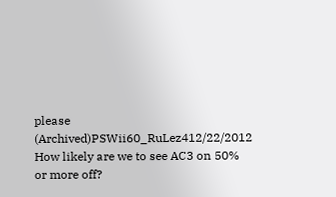please (Archived)PSWii60_RuLez412/22/2012
How likely are we to see AC3 on 50% or more off?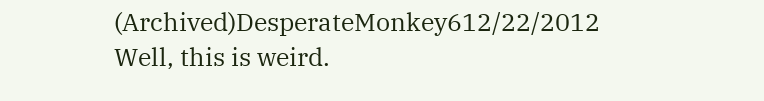(Archived)DesperateMonkey612/22/2012
Well, this is weird.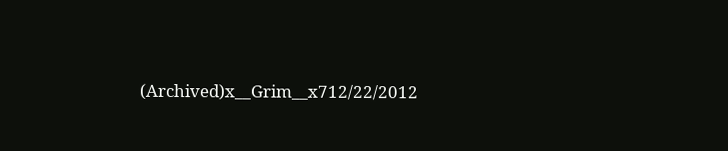(Archived)x__Grim__x712/22/2012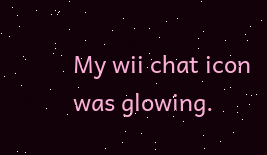My wii chat icon was glowing.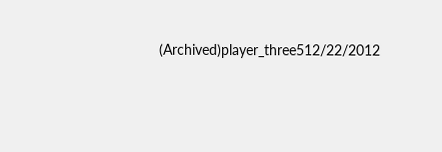(Archived)player_three512/22/2012